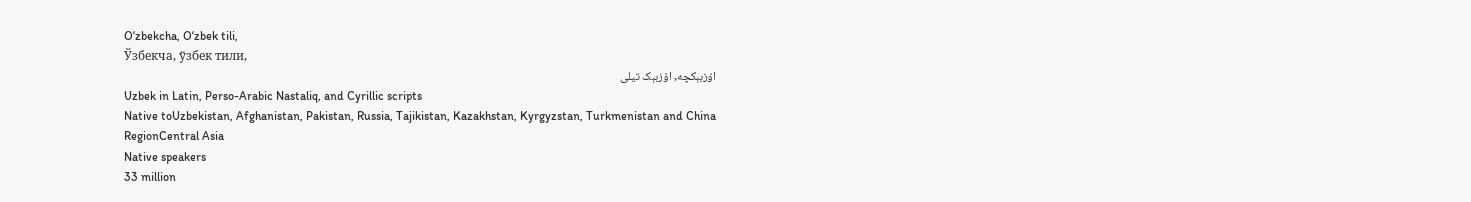Oʻzbekcha, Oʻzbek tili,
Ўзбекча, ўзбек тили,
اۉزبېکچه, اۉزبېک تیلی
Uzbek in Latin, Perso-Arabic Nastaliq, and Cyrillic scripts
Native toUzbekistan, Afghanistan, Pakistan, Russia, Tajikistan, Kazakhstan, Kyrgyzstan, Turkmenistan and China
RegionCentral Asia
Native speakers
33 million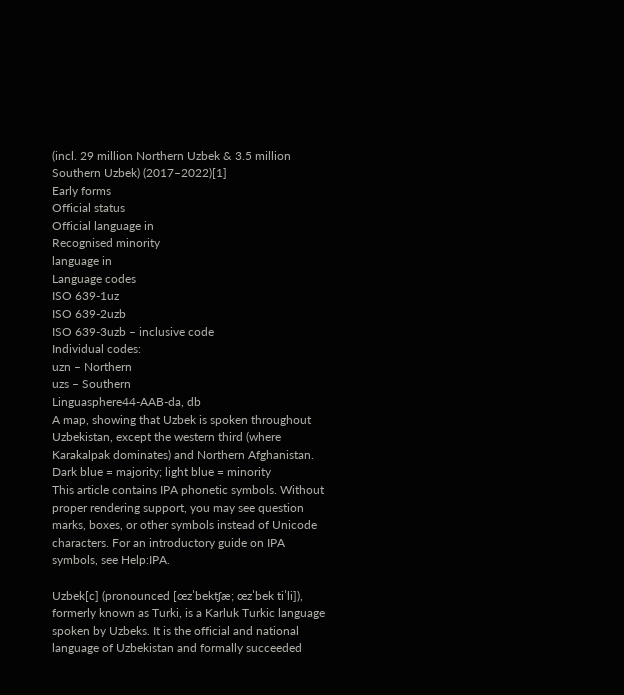(incl. 29 million Northern Uzbek & 3.5 million Southern Uzbek) (2017–2022)[1]
Early forms
Official status
Official language in
Recognised minority
language in
Language codes
ISO 639-1uz
ISO 639-2uzb
ISO 639-3uzb – inclusive code
Individual codes:
uzn – Northern
uzs – Southern
Linguasphere44-AAB-da, db
A map, showing that Uzbek is spoken throughout Uzbekistan, except the western third (where Karakalpak dominates) and Northern Afghanistan.
Dark blue = majority; light blue = minority
This article contains IPA phonetic symbols. Without proper rendering support, you may see question marks, boxes, or other symbols instead of Unicode characters. For an introductory guide on IPA symbols, see Help:IPA.

Uzbek[c] (pronounced [œzˈbektʃæ; œzˈbek tiˈli]), formerly known as Turki, is a Karluk Turkic language spoken by Uzbeks. It is the official and national language of Uzbekistan and formally succeeded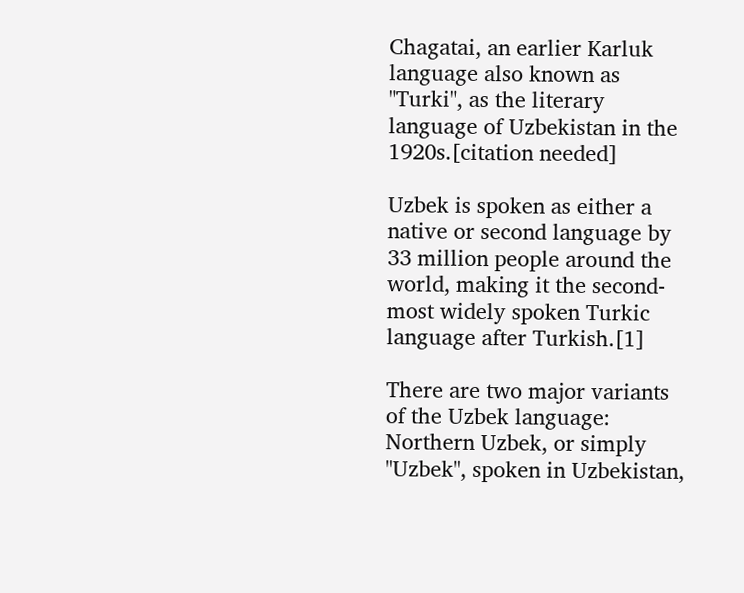Chagatai, an earlier Karluk language also known as "Turki", as the literary language of Uzbekistan in the 1920s.[citation needed]

Uzbek is spoken as either a native or second language by 33 million people around the world, making it the second-most widely spoken Turkic language after Turkish.[1]

There are two major variants of the Uzbek language: Northern Uzbek, or simply "Uzbek", spoken in Uzbekistan,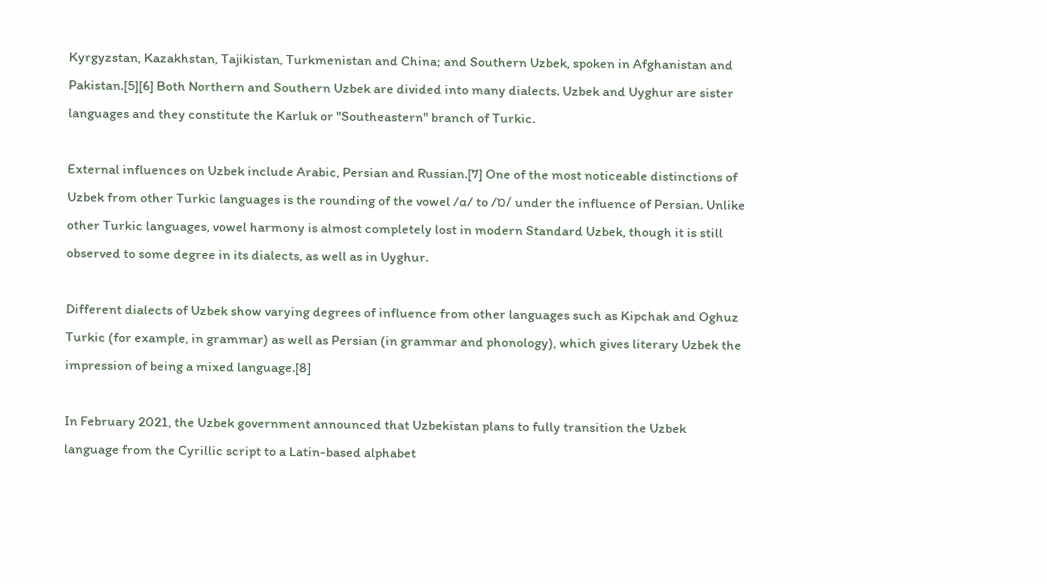Kyrgyzstan, Kazakhstan, Tajikistan, Turkmenistan and China; and Southern Uzbek, spoken in Afghanistan and Pakistan.[5][6] Both Northern and Southern Uzbek are divided into many dialects. Uzbek and Uyghur are sister languages and they constitute the Karluk or "Southeastern" branch of Turkic.

External influences on Uzbek include Arabic, Persian and Russian.[7] One of the most noticeable distinctions of Uzbek from other Turkic languages is the rounding of the vowel /ɑ/ to /ɒ/ under the influence of Persian. Unlike other Turkic languages, vowel harmony is almost completely lost in modern Standard Uzbek, though it is still observed to some degree in its dialects, as well as in Uyghur.

Different dialects of Uzbek show varying degrees of influence from other languages such as Kipchak and Oghuz Turkic (for example, in grammar) as well as Persian (in grammar and phonology), which gives literary Uzbek the impression of being a mixed language.[8]

In February 2021, the Uzbek government announced that Uzbekistan plans to fully transition the Uzbek language from the Cyrillic script to a Latin-based alphabet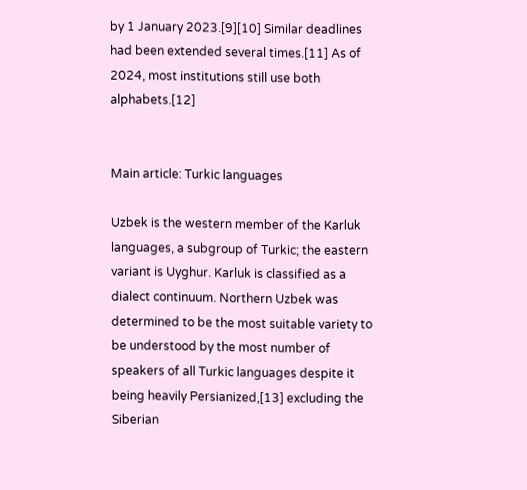by 1 January 2023.[9][10] Similar deadlines had been extended several times.[11] As of 2024, most institutions still use both alphabets.[12]


Main article: Turkic languages

Uzbek is the western member of the Karluk languages, a subgroup of Turkic; the eastern variant is Uyghur. Karluk is classified as a dialect continuum. Northern Uzbek was determined to be the most suitable variety to be understood by the most number of speakers of all Turkic languages despite it being heavily Persianized,[13] excluding the Siberian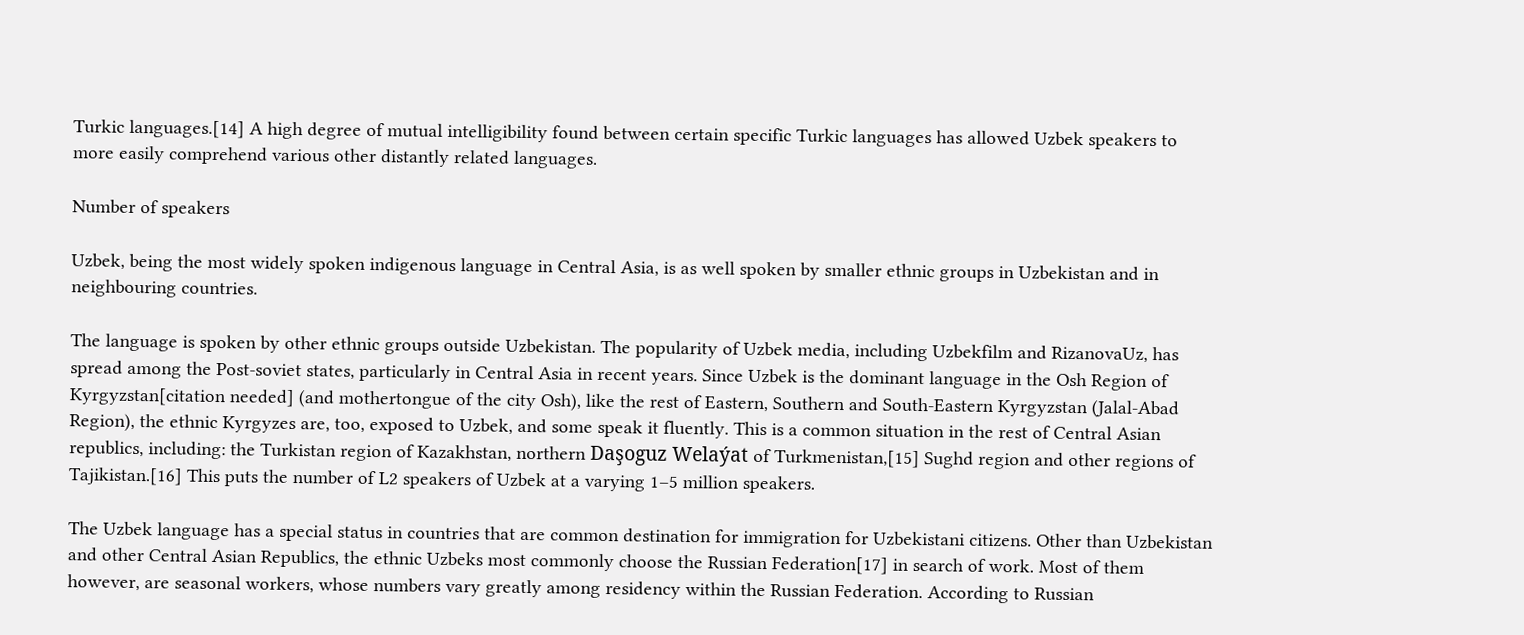Turkic languages.[14] A high degree of mutual intelligibility found between certain specific Turkic languages has allowed Uzbek speakers to more easily comprehend various other distantly related languages.

Number of speakers

Uzbek, being the most widely spoken indigenous language in Central Asia, is as well spoken by smaller ethnic groups in Uzbekistan and in neighbouring countries.

The language is spoken by other ethnic groups outside Uzbekistan. The popularity of Uzbek media, including Uzbekfilm and RizanovaUz, has spread among the Post-soviet states, particularly in Central Asia in recent years. Since Uzbek is the dominant language in the Osh Region of Kyrgyzstan[citation needed] (and mothertongue of the city Osh), like the rest of Eastern, Southern and South-Eastern Kyrgyzstan (Jalal-Abad Region), the ethnic Kyrgyzes are, too, exposed to Uzbek, and some speak it fluently. This is a common situation in the rest of Central Asian republics, including: the Turkistan region of Kazakhstan, northern Daşoguz Welaýat of Turkmenistan,[15] Sughd region and other regions of Tajikistan.[16] This puts the number of L2 speakers of Uzbek at a varying 1–5 million speakers.

The Uzbek language has a special status in countries that are common destination for immigration for Uzbekistani citizens. Other than Uzbekistan and other Central Asian Republics, the ethnic Uzbeks most commonly choose the Russian Federation[17] in search of work. Most of them however, are seasonal workers, whose numbers vary greatly among residency within the Russian Federation. According to Russian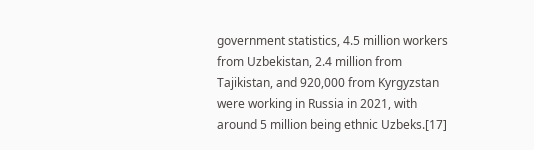government statistics, 4.5 million workers from Uzbekistan, 2.4 million from Tajikistan, and 920,000 from Kyrgyzstan were working in Russia in 2021, with around 5 million being ethnic Uzbeks.[17]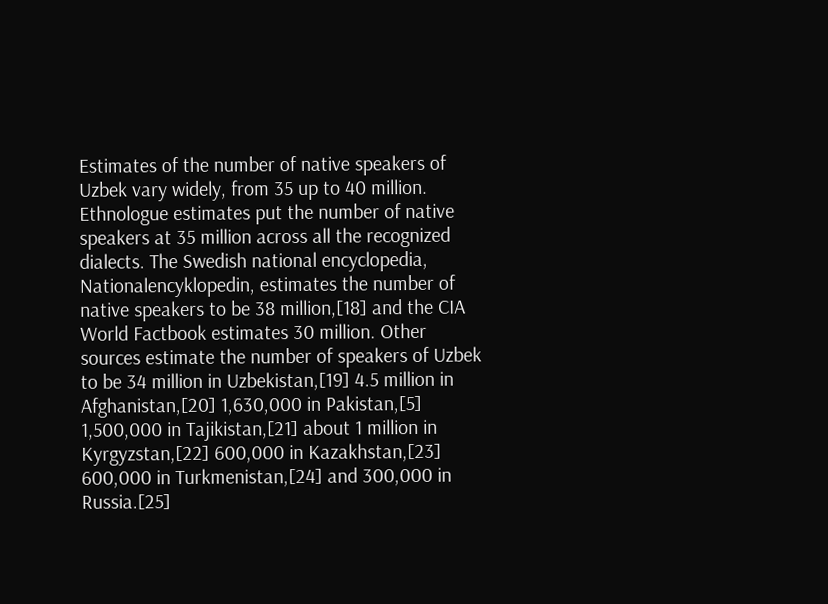Estimates of the number of native speakers of Uzbek vary widely, from 35 up to 40 million. Ethnologue estimates put the number of native speakers at 35 million across all the recognized dialects. The Swedish national encyclopedia, Nationalencyklopedin, estimates the number of native speakers to be 38 million,[18] and the CIA World Factbook estimates 30 million. Other sources estimate the number of speakers of Uzbek to be 34 million in Uzbekistan,[19] 4.5 million in Afghanistan,[20] 1,630,000 in Pakistan,[5] 1,500,000 in Tajikistan,[21] about 1 million in Kyrgyzstan,[22] 600,000 in Kazakhstan,[23] 600,000 in Turkmenistan,[24] and 300,000 in Russia.[25]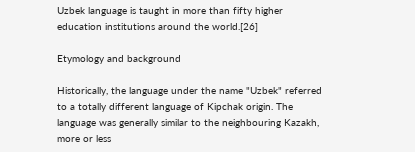Uzbek language is taught in more than fifty higher education institutions around the world.[26]

Etymology and background

Historically, the language under the name "Uzbek" referred to a totally different language of Kipchak origin. The language was generally similar to the neighbouring Kazakh, more or less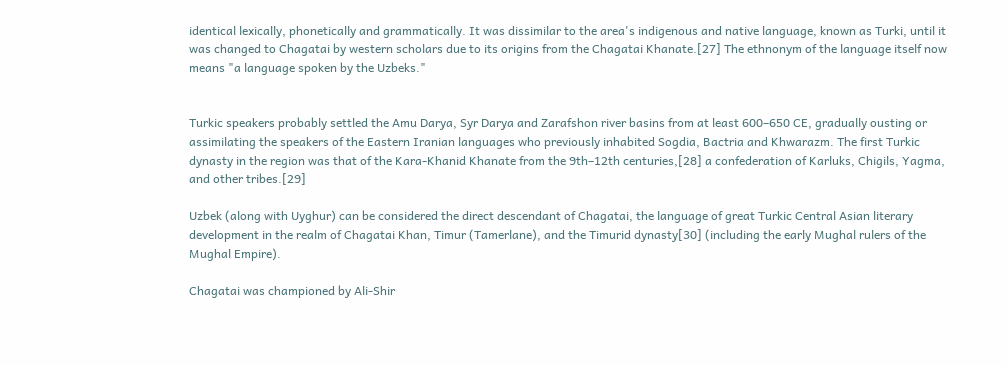identical lexically, phonetically and grammatically. It was dissimilar to the area's indigenous and native language, known as Turki, until it was changed to Chagatai by western scholars due to its origins from the Chagatai Khanate.[27] The ethnonym of the language itself now means "a language spoken by the Uzbeks."


Turkic speakers probably settled the Amu Darya, Syr Darya and Zarafshon river basins from at least 600–650 CE, gradually ousting or assimilating the speakers of the Eastern Iranian languages who previously inhabited Sogdia, Bactria and Khwarazm. The first Turkic dynasty in the region was that of the Kara-Khanid Khanate from the 9th–12th centuries,[28] a confederation of Karluks, Chigils, Yagma, and other tribes.[29]

Uzbek (along with Uyghur) can be considered the direct descendant of Chagatai, the language of great Turkic Central Asian literary development in the realm of Chagatai Khan, Timur (Tamerlane), and the Timurid dynasty[30] (including the early Mughal rulers of the Mughal Empire).

Chagatai was championed by Ali-Shir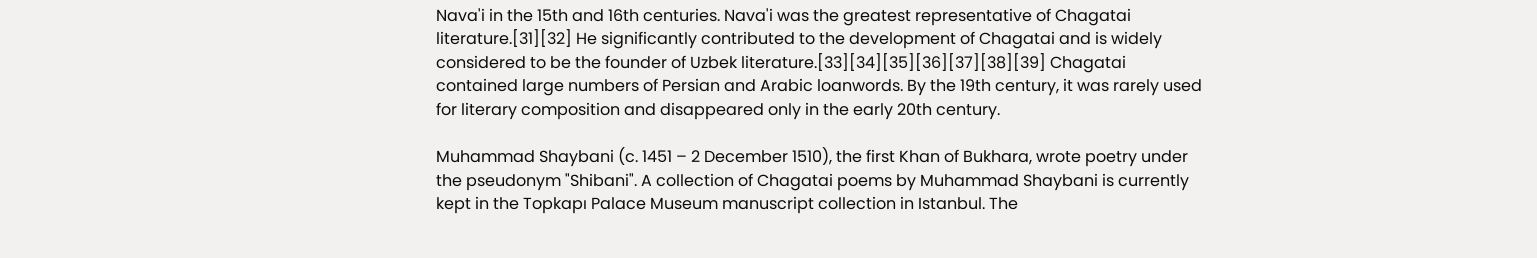Nava'i in the 15th and 16th centuries. Nava'i was the greatest representative of Chagatai literature.[31][32] He significantly contributed to the development of Chagatai and is widely considered to be the founder of Uzbek literature.[33][34][35][36][37][38][39] Chagatai contained large numbers of Persian and Arabic loanwords. By the 19th century, it was rarely used for literary composition and disappeared only in the early 20th century.

Muhammad Shaybani (c. 1451 – 2 December 1510), the first Khan of Bukhara, wrote poetry under the pseudonym "Shibani". A collection of Chagatai poems by Muhammad Shaybani is currently kept in the Topkapı Palace Museum manuscript collection in Istanbul. The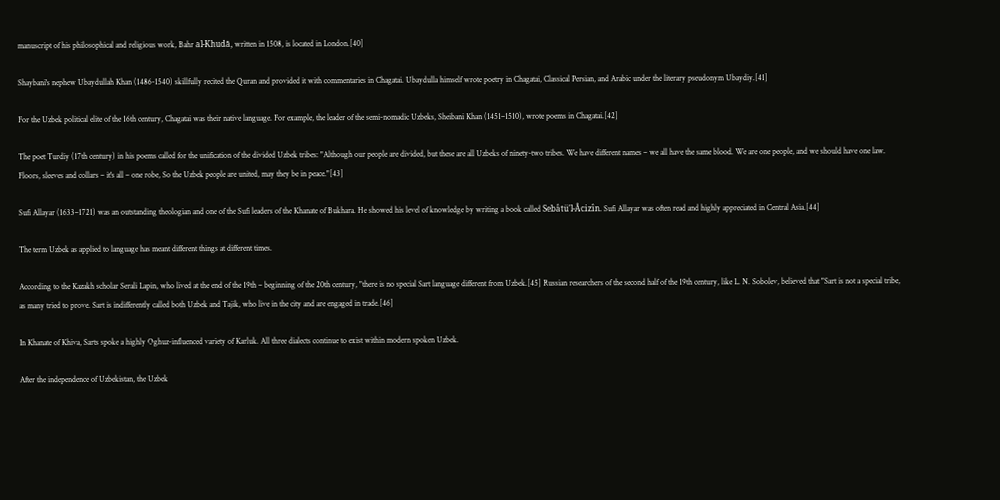manuscript of his philosophical and religious work, Bahr al-Khudā, written in 1508, is located in London.[40]

Shaybani's nephew Ubaydullah Khan (1486-1540) skillfully recited the Quran and provided it with commentaries in Chagatai. Ubaydulla himself wrote poetry in Chagatai, Classical Persian, and Arabic under the literary pseudonym Ubaydiy.[41]

For the Uzbek political elite of the 16th century, Chagatai was their native language. For example, the leader of the semi-nomadic Uzbeks, Sheibani Khan (1451–1510), wrote poems in Chagatai.[42]

The poet Turdiy (17th century) in his poems called for the unification of the divided Uzbek tribes: "Although our people are divided, but these are all Uzbeks of ninety-two tribes. We have different names – we all have the same blood. We are one people, and we should have one law. Floors, sleeves and collars – it's all – one robe, So the Uzbek people are united, may they be in peace."[43]

Sufi Allayar (1633–1721) was an outstanding theologian and one of the Sufi leaders of the Khanate of Bukhara. He showed his level of knowledge by writing a book called Sebâtü'l-Âcizîn. Sufi Allayar was often read and highly appreciated in Central Asia.[44]

The term Uzbek as applied to language has meant different things at different times.

According to the Kazakh scholar Serali Lapin, who lived at the end of the 19th – beginning of the 20th century, "there is no special Sart language different from Uzbek.[45] Russian researchers of the second half of the 19th century, like L. N. Sobolev, believed that "Sart is not a special tribe, as many tried to prove. Sart is indifferently called both Uzbek and Tajik, who live in the city and are engaged in trade.[46]

In Khanate of Khiva, Sarts spoke a highly Oghuz-influenced variety of Karluk. All three dialects continue to exist within modern spoken Uzbek.

After the independence of Uzbekistan, the Uzbek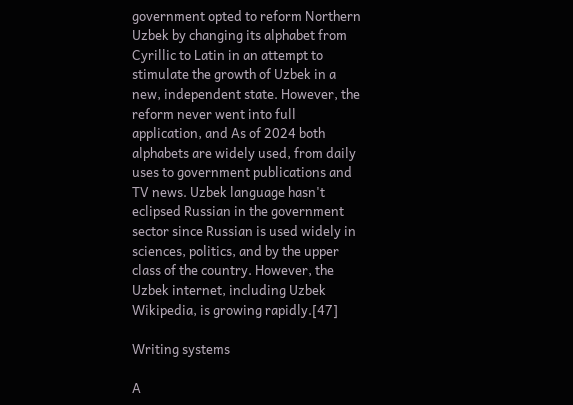government opted to reform Northern Uzbek by changing its alphabet from Cyrillic to Latin in an attempt to stimulate the growth of Uzbek in a new, independent state. However, the reform never went into full application, and As of 2024 both alphabets are widely used, from daily uses to government publications and TV news. Uzbek language hasn't eclipsed Russian in the government sector since Russian is used widely in sciences, politics, and by the upper class of the country. However, the Uzbek internet, including Uzbek Wikipedia, is growing rapidly.[47]

Writing systems

A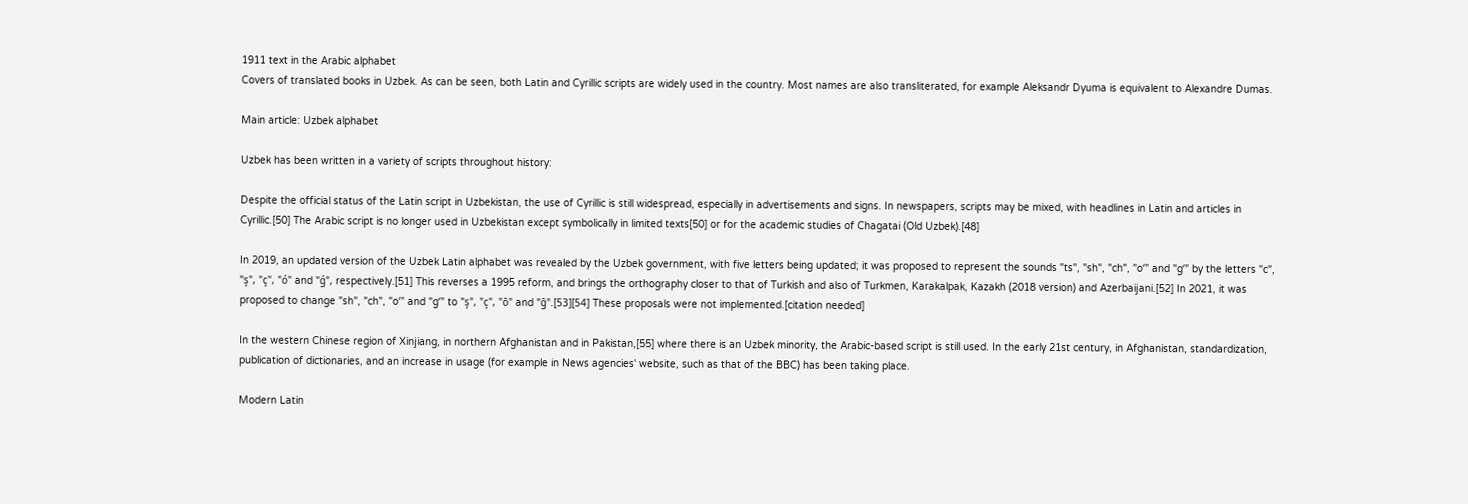1911 text in the Arabic alphabet
Covers of translated books in Uzbek. As can be seen, both Latin and Cyrillic scripts are widely used in the country. Most names are also transliterated, for example Aleksandr Dyuma is equivalent to Alexandre Dumas.

Main article: Uzbek alphabet

Uzbek has been written in a variety of scripts throughout history:

Despite the official status of the Latin script in Uzbekistan, the use of Cyrillic is still widespread, especially in advertisements and signs. In newspapers, scripts may be mixed, with headlines in Latin and articles in Cyrillic.[50] The Arabic script is no longer used in Uzbekistan except symbolically in limited texts[50] or for the academic studies of Chagatai (Old Uzbek).[48]

In 2019, an updated version of the Uzbek Latin alphabet was revealed by the Uzbek government, with five letters being updated; it was proposed to represent the sounds "ts", "sh", "ch", "oʻ" and "gʻ" by the letters "c", "ş", "ç", "ó" and "ǵ", respectively.[51] This reverses a 1995 reform, and brings the orthography closer to that of Turkish and also of Turkmen, Karakalpak, Kazakh (2018 version) and Azerbaijani.[52] In 2021, it was proposed to change "sh", "ch", "oʻ" and "gʻ" to "ş", "ç", "ō" and "ḡ".[53][54] These proposals were not implemented.[citation needed]

In the western Chinese region of Xinjiang, in northern Afghanistan and in Pakistan,[55] where there is an Uzbek minority, the Arabic-based script is still used. In the early 21st century, in Afghanistan, standardization, publication of dictionaries, and an increase in usage (for example in News agencies' website, such as that of the BBC) has been taking place.

Modern Latin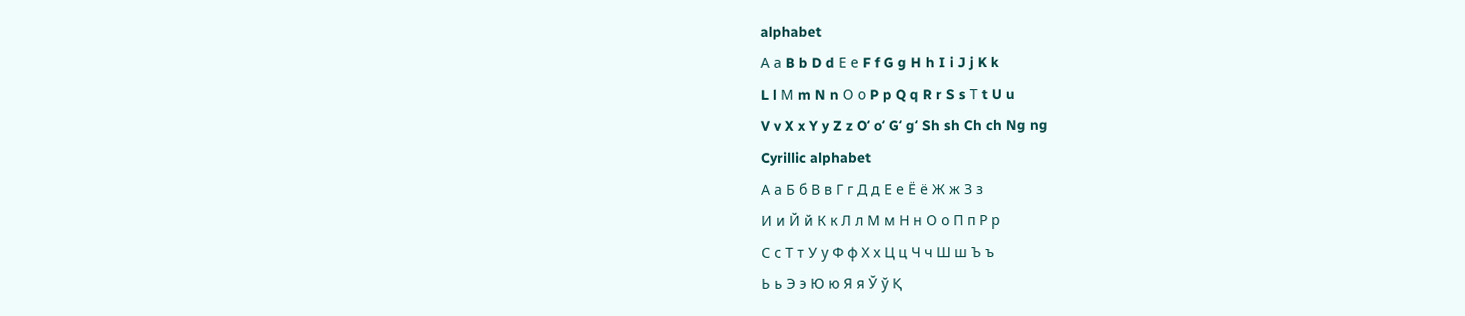alphabet
А а B b D d Е е F f G g H h I i J j K k
L l М m N n О о P p Q q R r S s Т t U u
V v X x Y y Z z Oʻ oʻ Gʻ gʻ Sh sh Ch ch Ng ng
Cyrillic alphabet
А а Б б В в Г г Д д Е е Ё ё Ж ж З з
И и Й й К к Л л М м Н н О о П п Р р
С с Т т У у Ф ф Х х Ц ц Ч ч Ш ш Ъ ъ
Ь ь Э э Ю ю Я я Ў ў Қ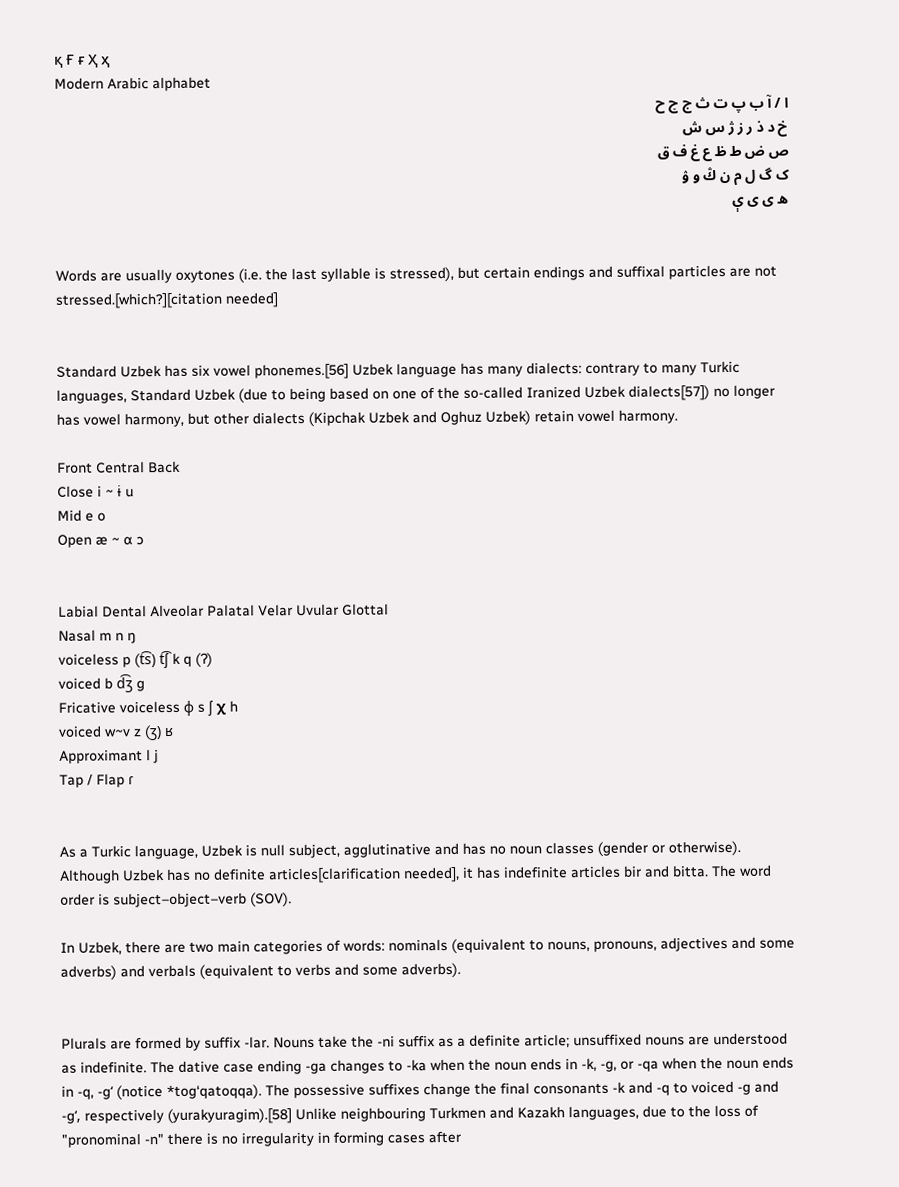қ Ғ ғ Ҳ ҳ
Modern Arabic alphabet
ا / آ ب پ ت ث ج چ ح
خ د ذ ر ز ژ س ش
ص ض ط ظ ع غ ف ق
ک گ ل م ن ڭ و ۉ
ھ ی ی ې


Words are usually oxytones (i.e. the last syllable is stressed), but certain endings and suffixal particles are not stressed.[which?][citation needed]


Standard Uzbek has six vowel phonemes.[56] Uzbek language has many dialects: contrary to many Turkic languages, Standard Uzbek (due to being based on one of the so-called Iranized Uzbek dialects[57]) no longer has vowel harmony, but other dialects (Kipchak Uzbek and Oghuz Uzbek) retain vowel harmony.

Front Central Back
Close i ~ ɨ u
Mid e o
Open æ ~ ɑ ɔ


Labial Dental Alveolar Palatal Velar Uvular Glottal
Nasal m n ŋ
voiceless p (t͡s) t͡ʃ k q (ʔ)
voiced b d͡ʒ ɡ
Fricative voiceless ɸ s ʃ χ h
voiced w~v z (ʒ) ʁ
Approximant l j
Tap / Flap ɾ


As a Turkic language, Uzbek is null subject, agglutinative and has no noun classes (gender or otherwise). Although Uzbek has no definite articles[clarification needed], it has indefinite articles bir and bitta. The word order is subject–object–verb (SOV).

In Uzbek, there are two main categories of words: nominals (equivalent to nouns, pronouns, adjectives and some adverbs) and verbals (equivalent to verbs and some adverbs).


Plurals are formed by suffix -lar. Nouns take the -ni suffix as a definite article; unsuffixed nouns are understood as indefinite. The dative case ending -ga changes to -ka when the noun ends in -k, -g, or -qa when the noun ends in -q, -gʻ (notice *tog‘qatoqqa). The possessive suffixes change the final consonants -k and -q to voiced -g and -gʻ, respectively (yurakyuragim).[58] Unlike neighbouring Turkmen and Kazakh languages, due to the loss of "pronominal -n" there is no irregularity in forming cases after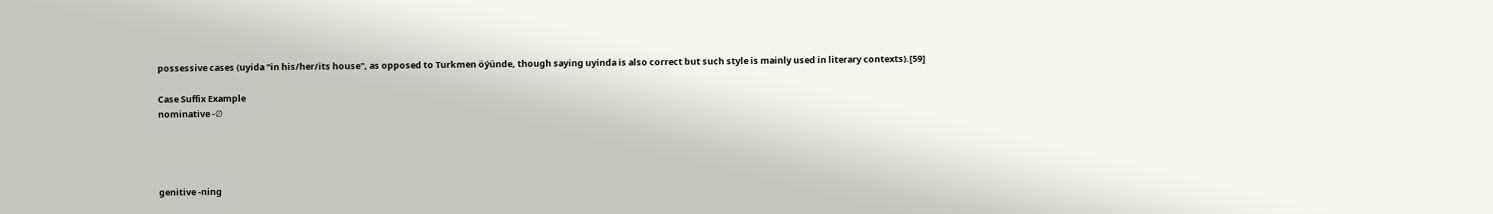possessive cases (uyida "in his/her/its house", as opposed to Turkmen öýünde, though saying uyinda is also correct but such style is mainly used in literary contexts).[59]

Case Suffix Example
nominative -∅




genitive -ning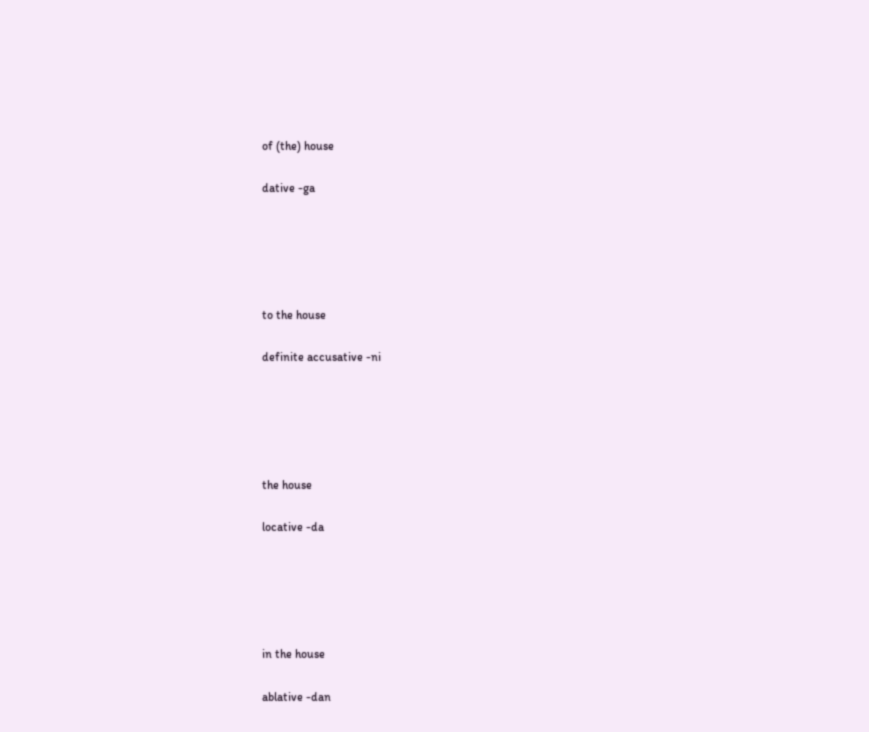of (the) house

dative -ga





to the house

definite accusative -ni





the house

locative -da





in the house

ablative -dan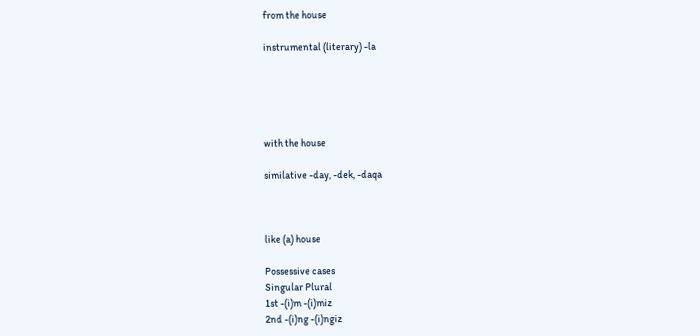from the house

instrumental (literary) -la





with the house

similative -day, -dek, -daqa



like (a) house

Possessive cases
Singular Plural
1st -(i)m -(i)miz
2nd -(i)ng -(i)ngiz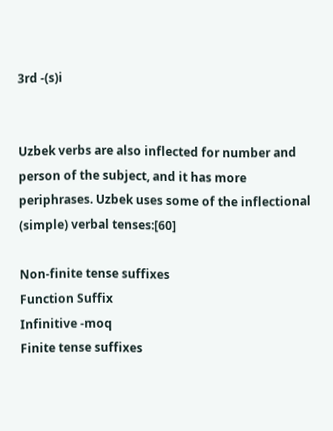3rd -(s)i


Uzbek verbs are also inflected for number and person of the subject, and it has more periphrases. Uzbek uses some of the inflectional (simple) verbal tenses:[60]

Non-finite tense suffixes
Function Suffix
Infinitive -moq
Finite tense suffixes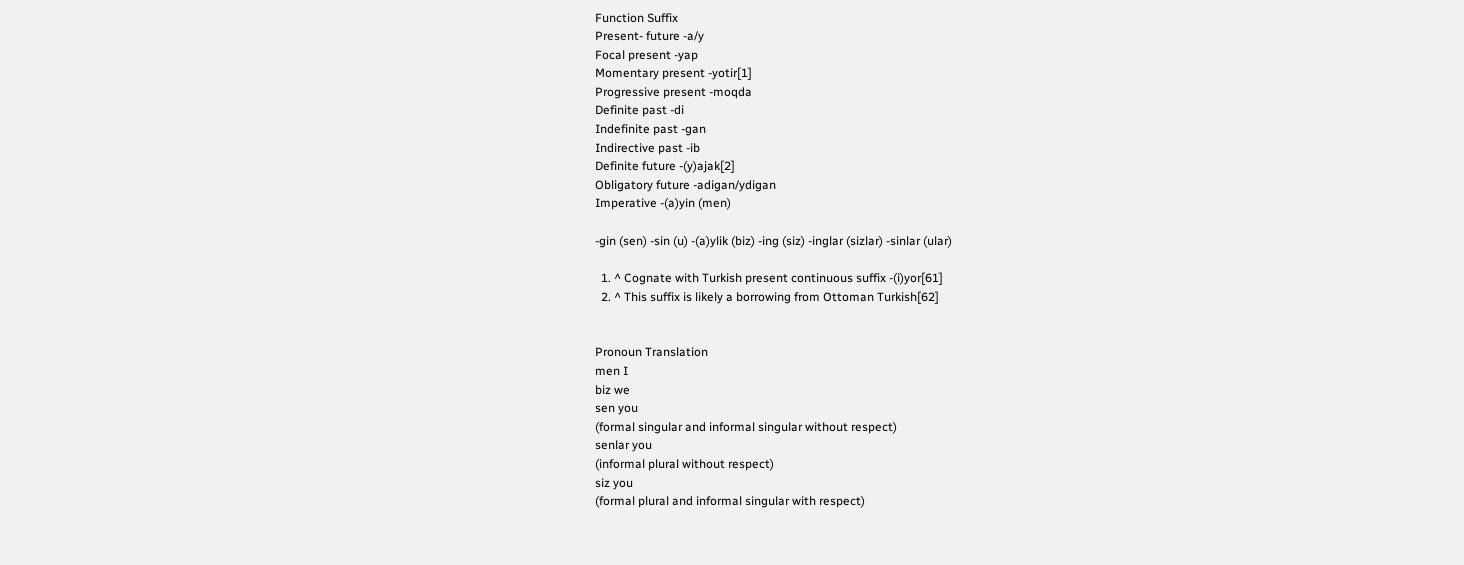Function Suffix
Present- future -a/y
Focal present -yap
Momentary present -yotir[1]
Progressive present -moqda
Definite past -di
Indefinite past -gan
Indirective past -ib
Definite future -(y)ajak[2]
Obligatory future -adigan/ydigan
Imperative -(a)yin (men)

-gin (sen) -sin (u) -(a)ylik (biz) -ing (siz) -inglar (sizlar) -sinlar (ular)

  1. ^ Cognate with Turkish present continuous suffix -(i)yor[61]
  2. ^ This suffix is likely a borrowing from Ottoman Turkish[62]


Pronoun Translation
men I
biz we
sen you
(formal singular and informal singular without respect)
senlar you
(informal plural without respect)
siz you
(formal plural and informal singular with respect)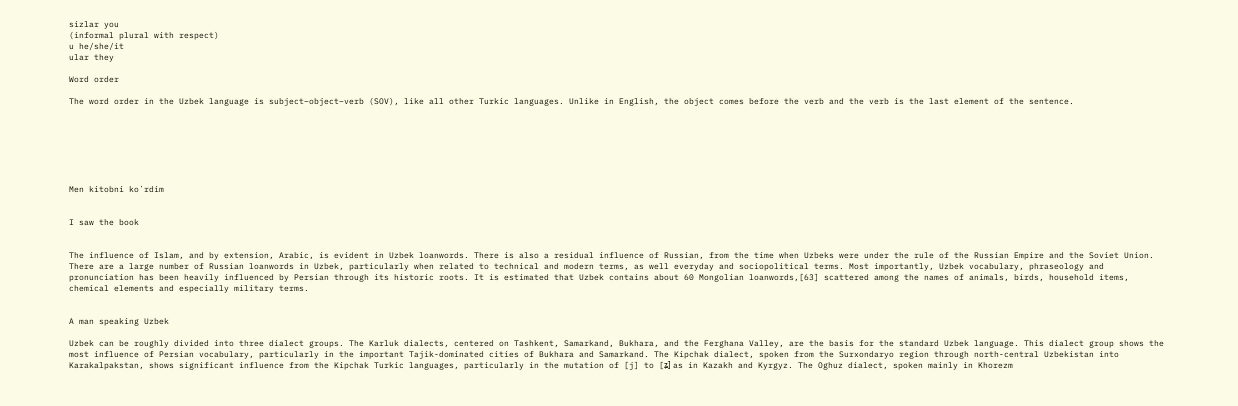sizlar you
(informal plural with respect)
u he/she/it
ular they

Word order

The word order in the Uzbek language is subject–object–verb (SOV), like all other Turkic languages. Unlike in English, the object comes before the verb and the verb is the last element of the sentence.







Men kitobni koʻrdim


I saw the book


The influence of Islam, and by extension, Arabic, is evident in Uzbek loanwords. There is also a residual influence of Russian, from the time when Uzbeks were under the rule of the Russian Empire and the Soviet Union. There are a large number of Russian loanwords in Uzbek, particularly when related to technical and modern terms, as well everyday and sociopolitical terms. Most importantly, Uzbek vocabulary, phraseology and pronunciation has been heavily influenced by Persian through its historic roots. It is estimated that Uzbek contains about 60 Mongolian loanwords,[63] scattered among the names of animals, birds, household items, chemical elements and especially military terms.


A man speaking Uzbek

Uzbek can be roughly divided into three dialect groups. The Karluk dialects, centered on Tashkent, Samarkand, Bukhara, and the Ferghana Valley, are the basis for the standard Uzbek language. This dialect group shows the most influence of Persian vocabulary, particularly in the important Tajik-dominated cities of Bukhara and Samarkand. The Kipchak dialect, spoken from the Surxondaryo region through north-central Uzbekistan into Karakalpakstan, shows significant influence from the Kipchak Turkic languages, particularly in the mutation of [j] to [ʑ] as in Kazakh and Kyrgyz. The Oghuz dialect, spoken mainly in Khorezm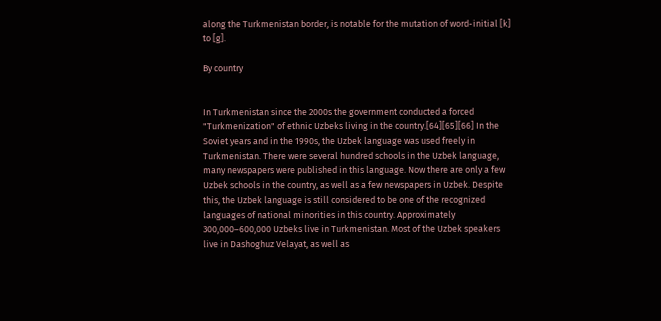along the Turkmenistan border, is notable for the mutation of word-initial [k] to [g].

By country


In Turkmenistan since the 2000s the government conducted a forced "Turkmenization" of ethnic Uzbeks living in the country.[64][65][66] In the Soviet years and in the 1990s, the Uzbek language was used freely in Turkmenistan. There were several hundred schools in the Uzbek language, many newspapers were published in this language. Now there are only a few Uzbek schools in the country, as well as a few newspapers in Uzbek. Despite this, the Uzbek language is still considered to be one of the recognized languages of national minorities in this country. Approximately 300,000–600,000 Uzbeks live in Turkmenistan. Most of the Uzbek speakers live in Dashoghuz Velayat, as well as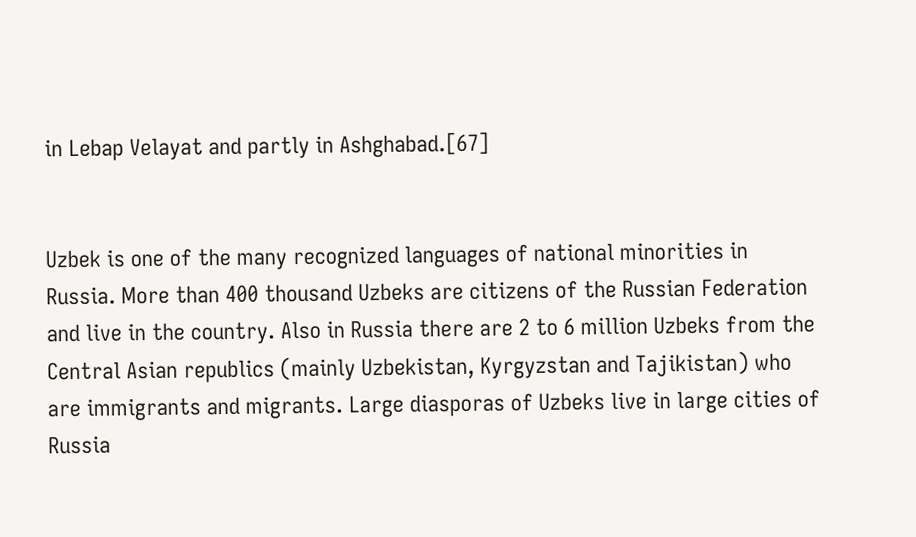in Lebap Velayat and partly in Ashghabad.[67]


Uzbek is one of the many recognized languages of national minorities in Russia. More than 400 thousand Uzbeks are citizens of the Russian Federation and live in the country. Also in Russia there are 2 to 6 million Uzbeks from the Central Asian republics (mainly Uzbekistan, Kyrgyzstan and Tajikistan) who are immigrants and migrants. Large diasporas of Uzbeks live in large cities of Russia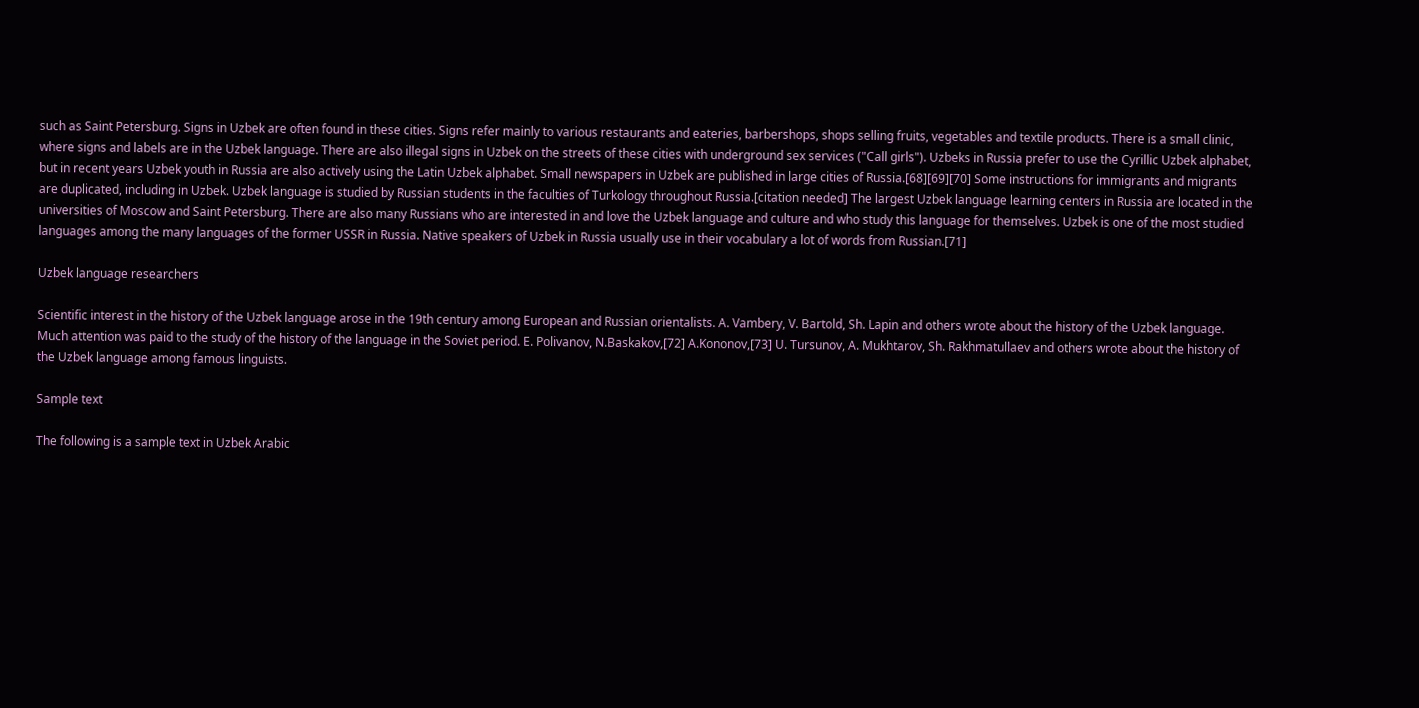such as Saint Petersburg. Signs in Uzbek are often found in these cities. Signs refer mainly to various restaurants and eateries, barbershops, shops selling fruits, vegetables and textile products. There is a small clinic, where signs and labels are in the Uzbek language. There are also illegal signs in Uzbek on the streets of these cities with underground sex services ("Call girls"). Uzbeks in Russia prefer to use the Cyrillic Uzbek alphabet, but in recent years Uzbek youth in Russia are also actively using the Latin Uzbek alphabet. Small newspapers in Uzbek are published in large cities of Russia.[68][69][70] Some instructions for immigrants and migrants are duplicated, including in Uzbek. Uzbek language is studied by Russian students in the faculties of Turkology throughout Russia.[citation needed] The largest Uzbek language learning centers in Russia are located in the universities of Moscow and Saint Petersburg. There are also many Russians who are interested in and love the Uzbek language and culture and who study this language for themselves. Uzbek is one of the most studied languages among the many languages of the former USSR in Russia. Native speakers of Uzbek in Russia usually use in their vocabulary a lot of words from Russian.[71]

Uzbek language researchers

Scientific interest in the history of the Uzbek language arose in the 19th century among European and Russian orientalists. A. Vambery, V. Bartold, Sh. Lapin and others wrote about the history of the Uzbek language. Much attention was paid to the study of the history of the language in the Soviet period. E. Polivanov, N.Baskakov,[72] A.Kononov,[73] U. Tursunov, A. Mukhtarov, Sh. Rakhmatullaev and others wrote about the history of the Uzbek language among famous linguists.

Sample text

The following is a sample text in Uzbek Arabic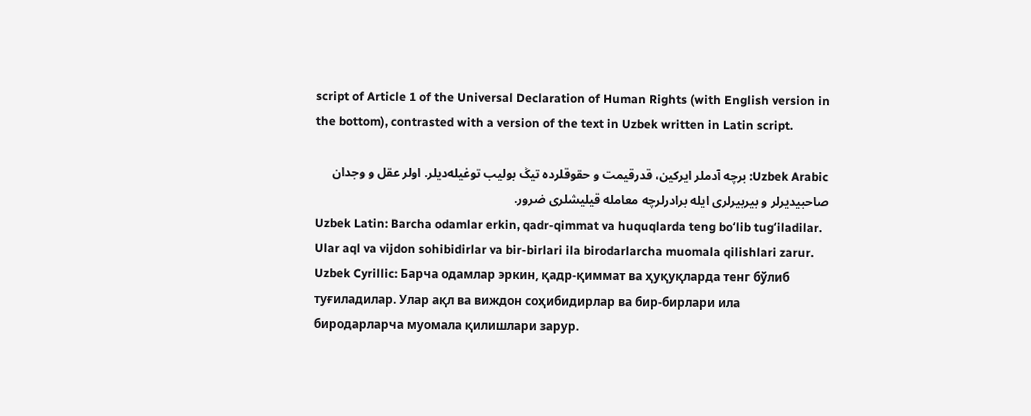script of Article 1 of the Universal Declaration of Human Rights (with English version in the bottom), contrasted with a version of the text in Uzbek written in Latin script.

Uzbek Arabic: برچه آدملر ایرکین، قدرقیمت و حقوقلرده تیݣ بولیب توغیله‌دیلر. اولر عقل و وجدان صاحبیدیرلر و بیربیرلری ایله برادرلرچه معامله قیلیشلری ضرور.
Uzbek Latin: Barcha odamlar erkin, qadr-qimmat va huquqlarda teng boʻlib tugʻiladilar. Ular aql va vijdon sohibidirlar va bir-birlari ila birodarlarcha muomala qilishlari zarur.
Uzbek Cyrillic: Барча одамлар эркин, қадр-қиммат ва ҳуқуқларда тенг бўлиб туғиладилар. Улар ақл ва виждон соҳибидирлар ва бир-бирлари ила биродарларча муомала қилишлари зарур.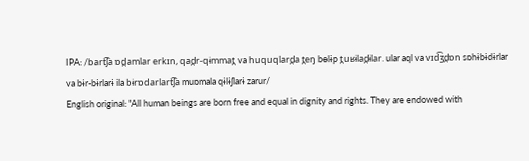IPA: /bart͡ʃa ɒd̪amlar erkɪn, qad̪r-qɨmmat̪ va huquqlard̪a t̪eŋ bɵlɨp t̪uʁɨlad̪ɨlar. ular aql va vɪd͡ʒd̪ɒn sɒhɨbɨdɨrlar va bɨr-bɨrlarɨ ila bɨrɒdarlart͡ʃa muɒmala qɨlɨʃlarɨ zarur/
English original: "All human beings are born free and equal in dignity and rights. They are endowed with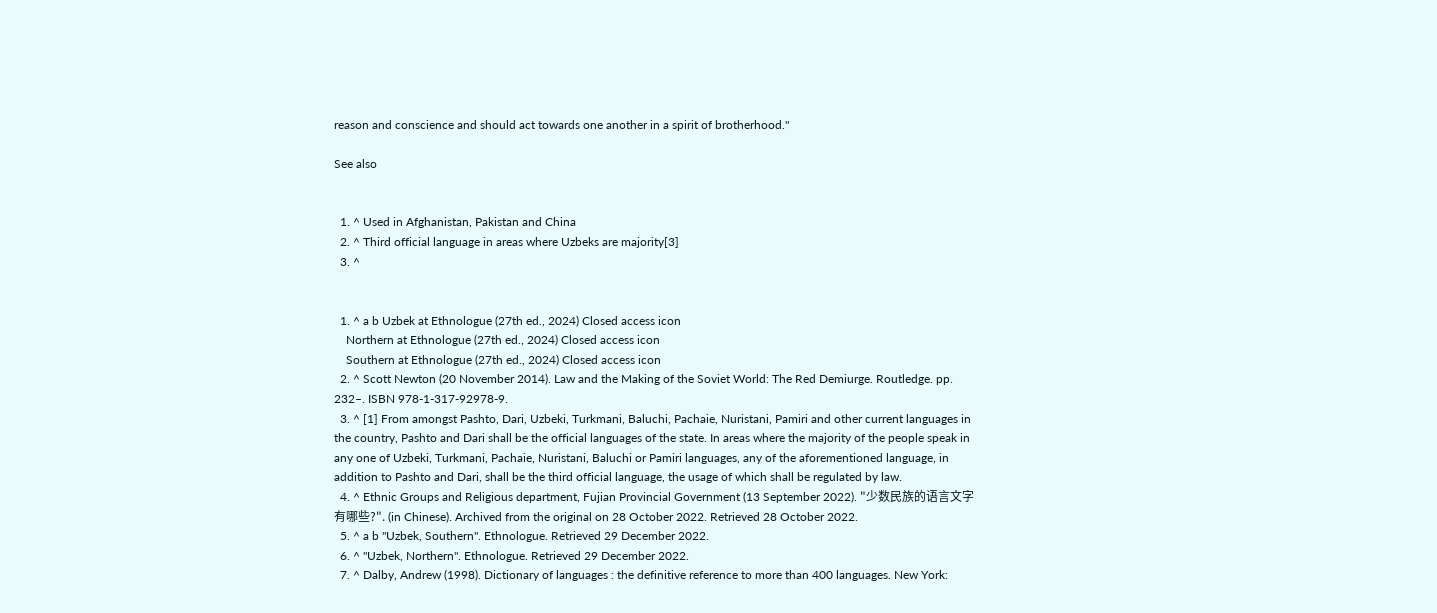reason and conscience and should act towards one another in a spirit of brotherhood."

See also


  1. ^ Used in Afghanistan, Pakistan and China
  2. ^ Third official language in areas where Uzbeks are majority[3]
  3. ^


  1. ^ a b Uzbek at Ethnologue (27th ed., 2024) Closed access icon
    Northern at Ethnologue (27th ed., 2024) Closed access icon
    Southern at Ethnologue (27th ed., 2024) Closed access icon
  2. ^ Scott Newton (20 November 2014). Law and the Making of the Soviet World: The Red Demiurge. Routledge. pp. 232–. ISBN 978-1-317-92978-9.
  3. ^ [1] From amongst Pashto, Dari, Uzbeki, Turkmani, Baluchi, Pachaie, Nuristani, Pamiri and other current languages in the country, Pashto and Dari shall be the official languages of the state. In areas where the majority of the people speak in any one of Uzbeki, Turkmani, Pachaie, Nuristani, Baluchi or Pamiri languages, any of the aforementioned language, in addition to Pashto and Dari, shall be the third official language, the usage of which shall be regulated by law.
  4. ^ Ethnic Groups and Religious department, Fujian Provincial Government (13 September 2022). "少数民族的语言文字有哪些?". (in Chinese). Archived from the original on 28 October 2022. Retrieved 28 October 2022.
  5. ^ a b "Uzbek, Southern". Ethnologue. Retrieved 29 December 2022.
  6. ^ "Uzbek, Northern". Ethnologue. Retrieved 29 December 2022.
  7. ^ Dalby, Andrew (1998). Dictionary of languages : the definitive reference to more than 400 languages. New York: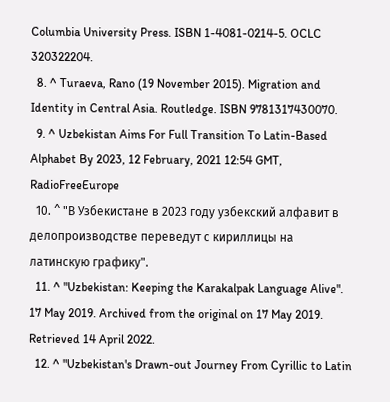Columbia University Press. ISBN 1-4081-0214-5. OCLC 320322204.
  8. ^ Turaeva, Rano (19 November 2015). Migration and Identity in Central Asia. Routledge. ISBN 9781317430070.
  9. ^ Uzbekistan Aims For Full Transition To Latin-Based Alphabet By 2023, 12 February, 2021 12:54 GMT, RadioFreeEurope
  10. ^ "В Узбекистане в 2023 году узбекский алфавит в делопроизводстве переведут с кириллицы на латинскую графику".
  11. ^ "Uzbekistan: Keeping the Karakalpak Language Alive". 17 May 2019. Archived from the original on 17 May 2019. Retrieved 14 April 2022.
  12. ^ "Uzbekistan's Drawn-out Journey From Cyrillic to Latin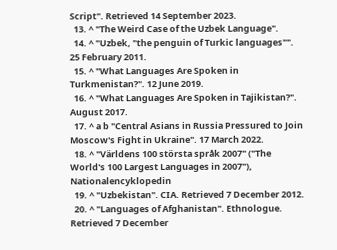Script". Retrieved 14 September 2023.
  13. ^ "The Weird Case of the Uzbek Language".
  14. ^ "Uzbek, "the penguin of Turkic languages"". 25 February 2011.
  15. ^ "What Languages Are Spoken in Turkmenistan?". 12 June 2019.
  16. ^ "What Languages Are Spoken in Tajikistan?". August 2017.
  17. ^ a b "Central Asians in Russia Pressured to Join Moscow's Fight in Ukraine". 17 March 2022.
  18. ^ "Världens 100 största språk 2007" ("The World's 100 Largest Languages in 2007"), Nationalencyklopedin
  19. ^ "Uzbekistan". CIA. Retrieved 7 December 2012.
  20. ^ "Languages of Afghanistan". Ethnologue. Retrieved 7 December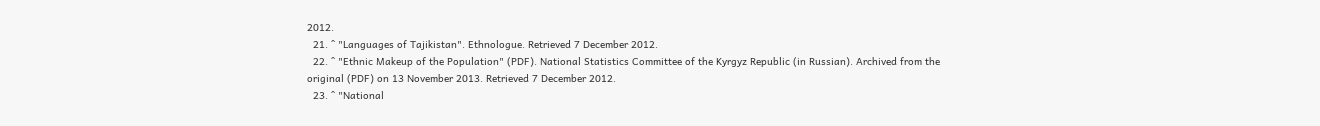2012.
  21. ^ "Languages of Tajikistan". Ethnologue. Retrieved 7 December 2012.
  22. ^ "Ethnic Makeup of the Population" (PDF). National Statistics Committee of the Kyrgyz Republic (in Russian). Archived from the original (PDF) on 13 November 2013. Retrieved 7 December 2012.
  23. ^ "National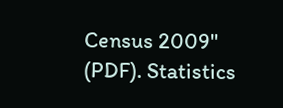Census 2009" (PDF). Statistics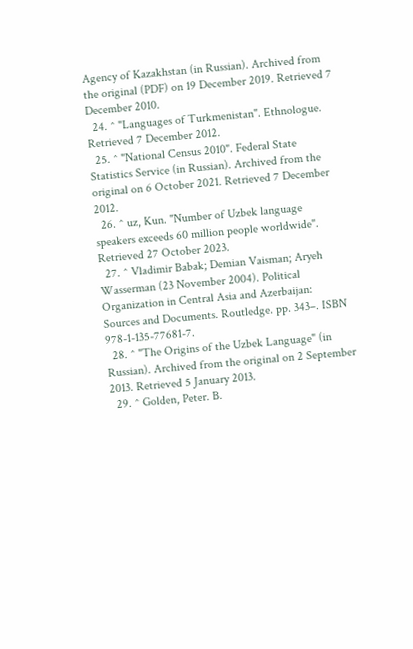Agency of Kazakhstan (in Russian). Archived from the original (PDF) on 19 December 2019. Retrieved 7 December 2010.
  24. ^ "Languages of Turkmenistan". Ethnologue. Retrieved 7 December 2012.
  25. ^ "National Census 2010". Federal State Statistics Service (in Russian). Archived from the original on 6 October 2021. Retrieved 7 December 2012.
  26. ^ uz, Kun. "Number of Uzbek language speakers exceeds 60 million people worldwide". Retrieved 27 October 2023.
  27. ^ Vladimir Babak; Demian Vaisman; Aryeh Wasserman (23 November 2004). Political Organization in Central Asia and Azerbaijan: Sources and Documents. Routledge. pp. 343–. ISBN 978-1-135-77681-7.
  28. ^ "The Origins of the Uzbek Language" (in Russian). Archived from the original on 2 September 2013. Retrieved 5 January 2013.
  29. ^ Golden, Peter. B.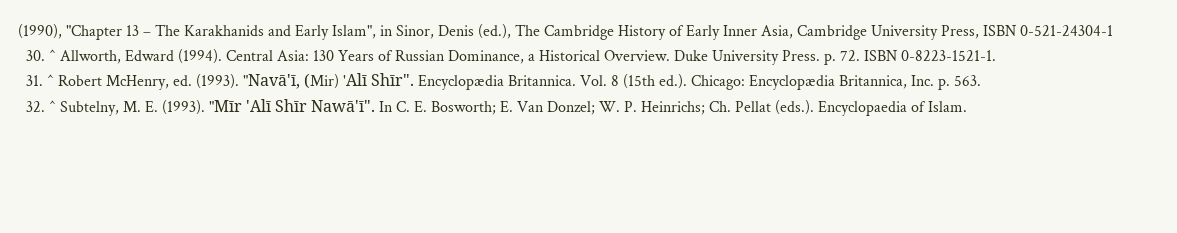(1990), "Chapter 13 – The Karakhanids and Early Islam", in Sinor, Denis (ed.), The Cambridge History of Early Inner Asia, Cambridge University Press, ISBN 0-521-24304-1
  30. ^ Allworth, Edward (1994). Central Asia: 130 Years of Russian Dominance, a Historical Overview. Duke University Press. p. 72. ISBN 0-8223-1521-1.
  31. ^ Robert McHenry, ed. (1993). "Navā'ī, (Mir) 'Alī Shīr". Encyclopædia Britannica. Vol. 8 (15th ed.). Chicago: Encyclopædia Britannica, Inc. p. 563.
  32. ^ Subtelny, M. E. (1993). "Mīr 'Alī Shīr Nawā'ī". In C. E. Bosworth; E. Van Donzel; W. P. Heinrichs; Ch. Pellat (eds.). Encyclopaedia of Islam.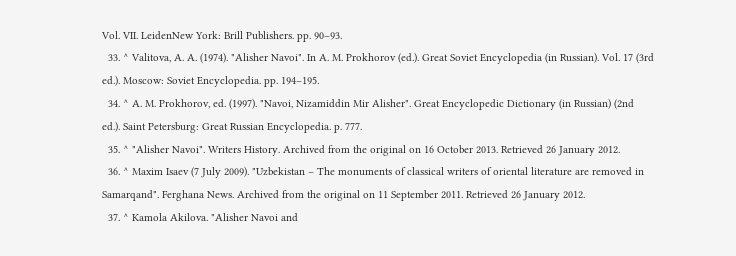Vol. VII. LeidenNew York: Brill Publishers. pp. 90–93.
  33. ^ Valitova, A. A. (1974). "Alisher Navoi". In A. M. Prokhorov (ed.). Great Soviet Encyclopedia (in Russian). Vol. 17 (3rd ed.). Moscow: Soviet Encyclopedia. pp. 194–195.
  34. ^ A. M. Prokhorov, ed. (1997). "Navoi, Nizamiddin Mir Alisher". Great Encyclopedic Dictionary (in Russian) (2nd ed.). Saint Petersburg: Great Russian Encyclopedia. p. 777.
  35. ^ "Alisher Navoi". Writers History. Archived from the original on 16 October 2013. Retrieved 26 January 2012.
  36. ^ Maxim Isaev (7 July 2009). "Uzbekistan – The monuments of classical writers of oriental literature are removed in Samarqand". Ferghana News. Archived from the original on 11 September 2011. Retrieved 26 January 2012.
  37. ^ Kamola Akilova. "Alisher Navoi and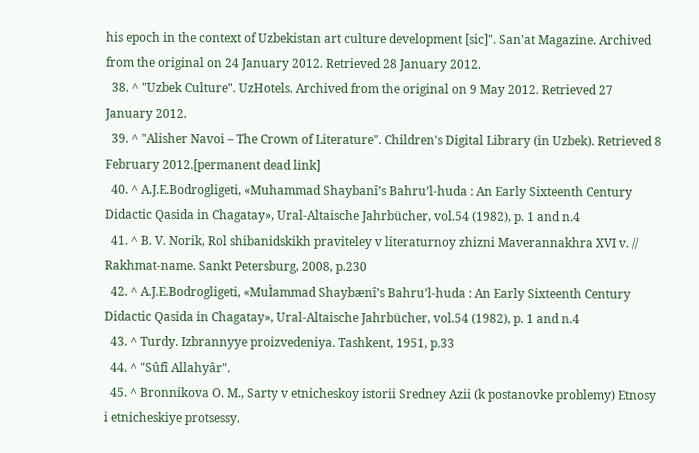his epoch in the context of Uzbekistan art culture development [sic]". San'at Magazine. Archived from the original on 24 January 2012. Retrieved 28 January 2012.
  38. ^ "Uzbek Culture". UzHotels. Archived from the original on 9 May 2012. Retrieved 27 January 2012.
  39. ^ "Alisher Navoi – The Crown of Literature". Children's Digital Library (in Uzbek). Retrieved 8 February 2012.[permanent dead link]
  40. ^ A.J.E.Bodrogligeti, «Muhammad Shaybanî’s Bahru’l-huda : An Early Sixteenth Century Didactic Qasida in Chagatay», Ural-Altaische Jahrbücher, vol.54 (1982), p. 1 and n.4
  41. ^ B. V. Norik, Rol shibanidskikh praviteley v literaturnoy zhizni Maverannakhra XVI v. // Rakhmat-name. Sankt Petersburg, 2008, p.230
  42. ^ A.J.E.Bodrogligeti, «MuÌammad Shaybænî’s Bahru’l-huda : An Early Sixteenth Century Didactic Qasida in Chagatay», Ural-Altaische Jahrbücher, vol.54 (1982), p. 1 and n.4
  43. ^ Turdy. Izbrannyye proizvedeniya. Tashkent, 1951, p.33
  44. ^ "Sûfî Allahyâr".
  45. ^ Bronnikova O. M., Sarty v etnicheskoy istorii Sredney Azii (k postanovke problemy) Etnosy i etnicheskiye protsessy.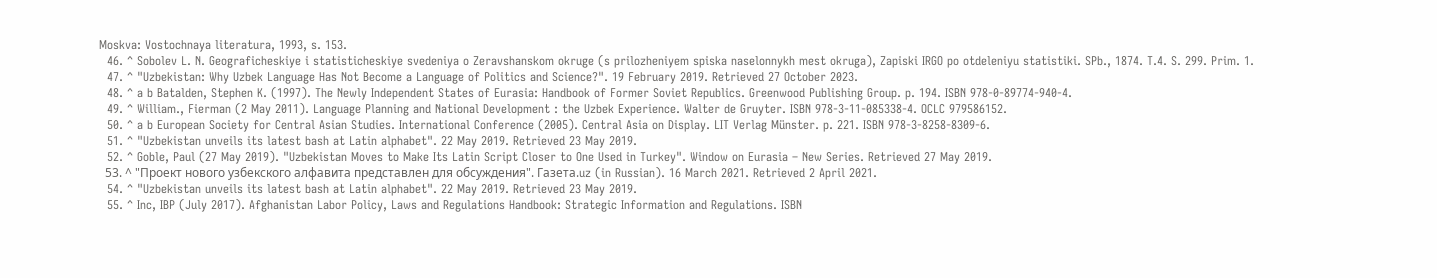Moskva: Vostochnaya literatura, 1993, s. 153.
  46. ^ Sobolev L. N. Geograficheskiye i statisticheskiye svedeniya o Zeravshanskom okruge (s prilozheniyem spiska naselonnykh mest okruga), Zapiski IRGO po otdeleniyu statistiki. SPb., 1874. T.4. S. 299. Prim. 1.
  47. ^ "Uzbekistan: Why Uzbek Language Has Not Become a Language of Politics and Science?". 19 February 2019. Retrieved 27 October 2023.
  48. ^ a b Batalden, Stephen K. (1997). The Newly Independent States of Eurasia: Handbook of Former Soviet Republics. Greenwood Publishing Group. p. 194. ISBN 978-0-89774-940-4.
  49. ^ William., Fierman (2 May 2011). Language Planning and National Development : the Uzbek Experience. Walter de Gruyter. ISBN 978-3-11-085338-4. OCLC 979586152.
  50. ^ a b European Society for Central Asian Studies. International Conference (2005). Central Asia on Display. LIT Verlag Münster. p. 221. ISBN 978-3-8258-8309-6.
  51. ^ "Uzbekistan unveils its latest bash at Latin alphabet". 22 May 2019. Retrieved 23 May 2019.
  52. ^ Goble, Paul (27 May 2019). "Uzbekistan Moves to Make Its Latin Script Closer to One Used in Turkey". Window on Eurasia – New Series. Retrieved 27 May 2019.
  53. ^ "Проект нового узбекского алфавита представлен для обсуждения". Газета.uz (in Russian). 16 March 2021. Retrieved 2 April 2021.
  54. ^ "Uzbekistan unveils its latest bash at Latin alphabet". 22 May 2019. Retrieved 23 May 2019.
  55. ^ Inc, IBP (July 2017). Afghanistan Labor Policy, Laws and Regulations Handbook: Strategic Information and Regulations. ISBN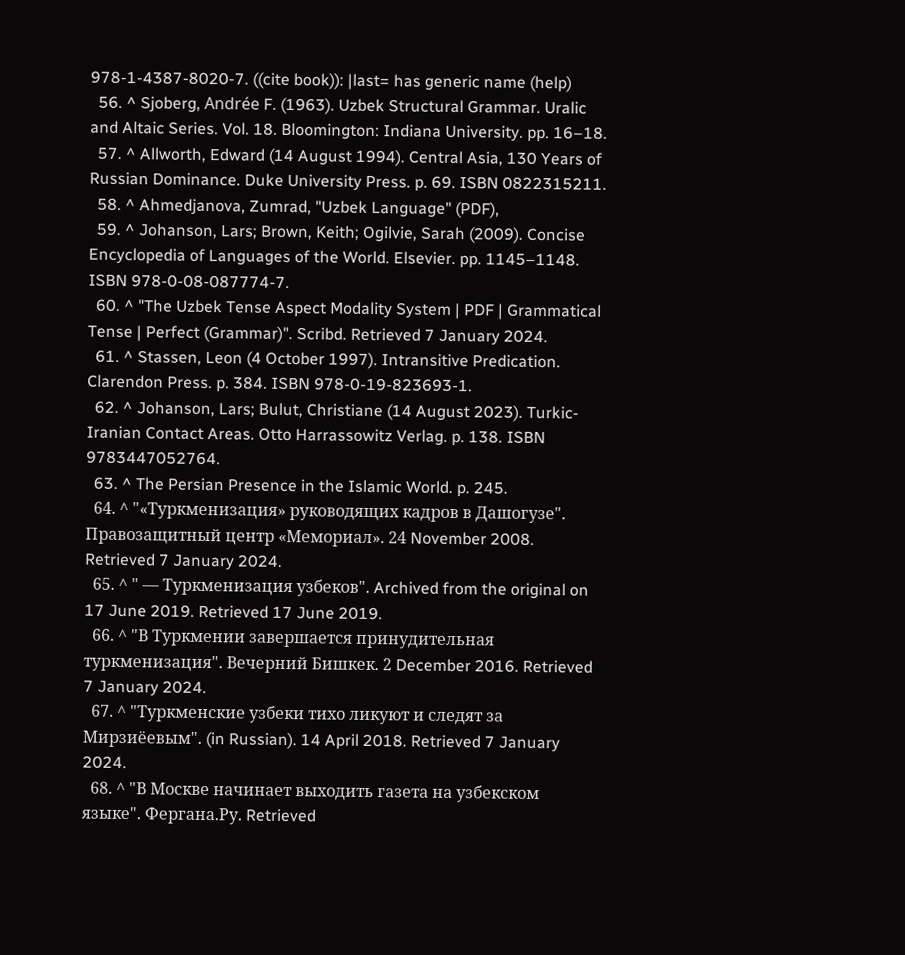978-1-4387-8020-7. ((cite book)): |last= has generic name (help)
  56. ^ Sjoberg, Andrée F. (1963). Uzbek Structural Grammar. Uralic and Altaic Series. Vol. 18. Bloomington: Indiana University. pp. 16–18.
  57. ^ Allworth, Edward (14 August 1994). Central Asia, 130 Years of Russian Dominance. Duke University Press. p. 69. ISBN 0822315211.
  58. ^ Ahmedjanova, Zumrad, "Uzbek Language" (PDF),
  59. ^ Johanson, Lars; Brown, Keith; Ogilvie, Sarah (2009). Concise Encyclopedia of Languages of the World. Elsevier. pp. 1145–1148. ISBN 978-0-08-087774-7.
  60. ^ "The Uzbek Tense Aspect Modality System | PDF | Grammatical Tense | Perfect (Grammar)". Scribd. Retrieved 7 January 2024.
  61. ^ Stassen, Leon (4 October 1997). Intransitive Predication. Clarendon Press. p. 384. ISBN 978-0-19-823693-1.
  62. ^ Johanson, Lars; Bulut, Christiane (14 August 2023). Turkic-Iranian Contact Areas. Otto Harrassowitz Verlag. p. 138. ISBN 9783447052764.
  63. ^ The Persian Presence in the Islamic World. p. 245.
  64. ^ "«Туркменизация» руководящих кадров в Дашогузе". Правозащитный центр «Мемориал». 24 November 2008. Retrieved 7 January 2024.
  65. ^ " — Туркменизация узбеков". Archived from the original on 17 June 2019. Retrieved 17 June 2019.
  66. ^ "В Туркмении завершается принудительная туркменизация". Вечерний Бишкек. 2 December 2016. Retrieved 7 January 2024.
  67. ^ "Туркменские узбеки тихо ликуют и следят за Мирзиёевым". (in Russian). 14 April 2018. Retrieved 7 January 2024.
  68. ^ "В Москве начинает выходить газета на узбекском языке". Фергана.Ру. Retrieved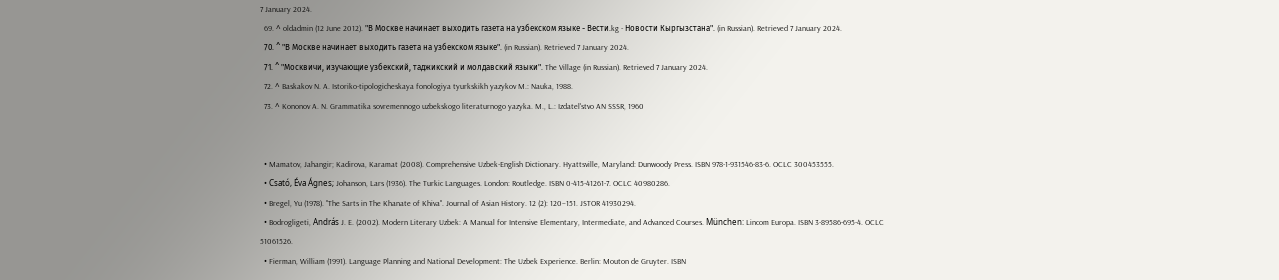7 January 2024.
  69. ^ oldadmin (12 June 2012). "В Москве начинает выходить газета на узбекском языке - Вести.kg - Новости Кыргызстана". (in Russian). Retrieved 7 January 2024.
  70. ^ "В Москве начинает выходить газета на узбекском языке". (in Russian). Retrieved 7 January 2024.
  71. ^ "Москвичи, изучающие узбекский, таджикский и молдавский языки". The Village (in Russian). Retrieved 7 January 2024.
  72. ^ Baskakov N. A. Istoriko-tipologicheskaya fonologiya tyurkskikh yazykov M.: Nauka, 1988.
  73. ^ Kononov A. N. Grammatika sovremennogo uzbekskogo literaturnogo yazyka. M., L.: Izdatel'stvo AN SSSR, 1960


  • Mamatov, Jahangir; Kadirova, Karamat (2008). Comprehensive Uzbek-English Dictionary. Hyattsville, Maryland: Dunwoody Press. ISBN 978-1-931546-83-6. OCLC 300453555.
  • Csató, Éva Ágnes; Johanson, Lars (1936). The Turkic Languages. London: Routledge. ISBN 0-415-41261-7. OCLC 40980286.
  • Bregel, Yu (1978). "The Sarts in The Khanate of Khiva". Journal of Asian History. 12 (2): 120–151. JSTOR 41930294.
  • Bodrogligeti, András J. E. (2002). Modern Literary Uzbek: A Manual for Intensive Elementary, Intermediate, and Advanced Courses. München: Lincom Europa. ISBN 3-89586-695-4. OCLC 51061526.
  • Fierman, William (1991). Language Planning and National Development: The Uzbek Experience. Berlin: Mouton de Gruyter. ISBN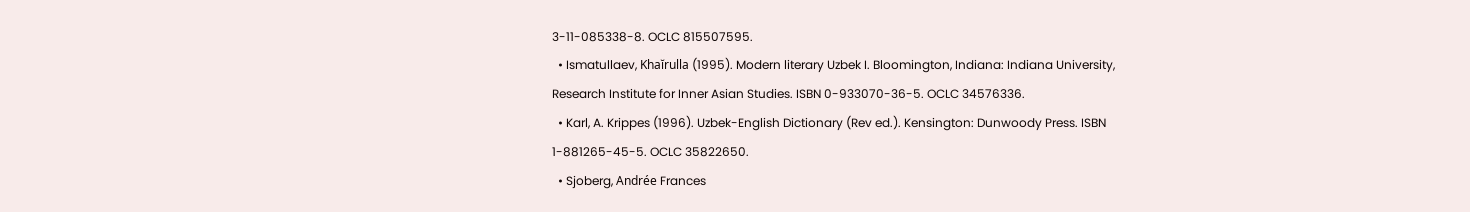3-11-085338-8. OCLC 815507595.
  • Ismatullaev, Khaĭrulla (1995). Modern literary Uzbek I. Bloomington, Indiana: Indiana University, Research Institute for Inner Asian Studies. ISBN 0-933070-36-5. OCLC 34576336.
  • Karl, A. Krippes (1996). Uzbek-English Dictionary (Rev ed.). Kensington: Dunwoody Press. ISBN 1-881265-45-5. OCLC 35822650.
  • Sjoberg, Andrée Frances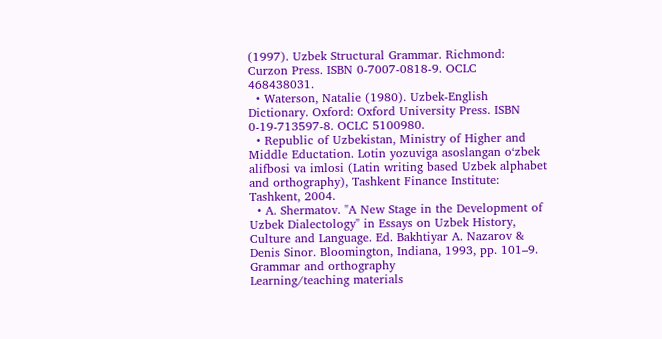(1997). Uzbek Structural Grammar. Richmond: Curzon Press. ISBN 0-7007-0818-9. OCLC 468438031.
  • Waterson, Natalie (1980). Uzbek-English Dictionary. Oxford: Oxford University Press. ISBN 0-19-713597-8. OCLC 5100980.
  • Republic of Uzbekistan, Ministry of Higher and Middle Eductation. Lotin yozuviga asoslangan oʻzbek alifbosi va imlosi (Latin writing based Uzbek alphabet and orthography), Tashkent Finance Institute: Tashkent, 2004.
  • A. Shermatov. "A New Stage in the Development of Uzbek Dialectology" in Essays on Uzbek History, Culture and Language. Ed. Bakhtiyar A. Nazarov & Denis Sinor. Bloomington, Indiana, 1993, pp. 101–9.
Grammar and orthography
Learning/teaching materials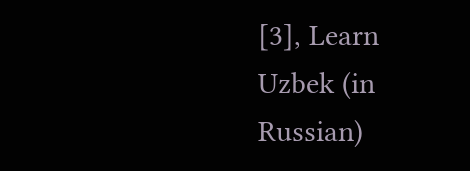[3], Learn Uzbek (in Russian)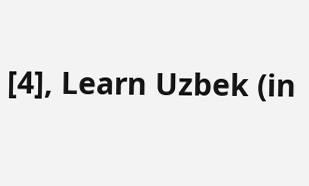[4], Learn Uzbek (in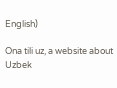English)

Ona tili uz, a website about Uzbek